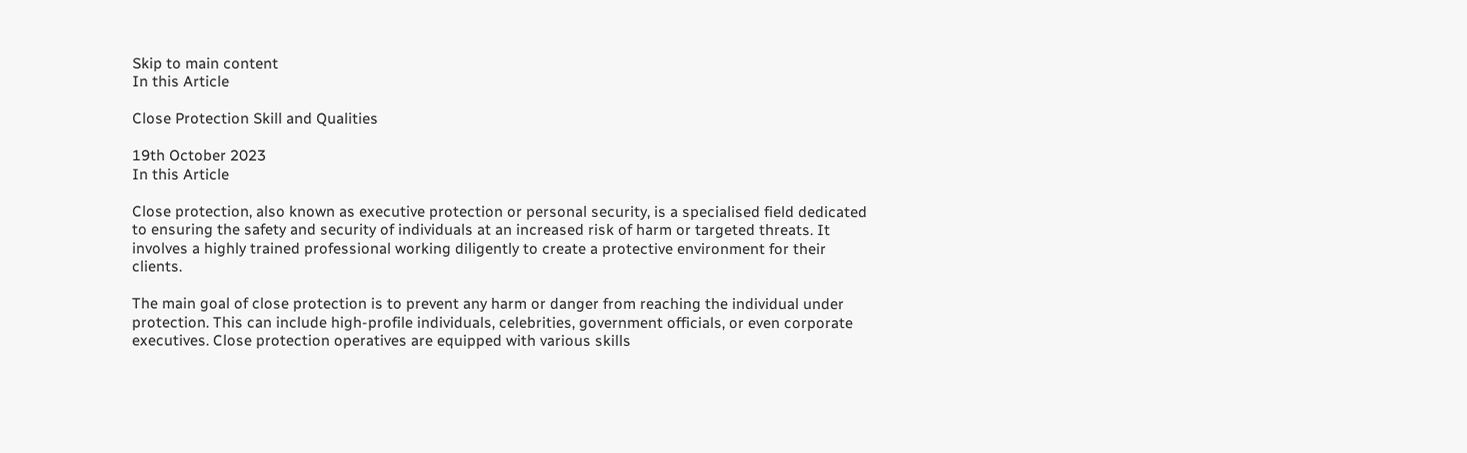Skip to main content
In this Article

Close Protection Skill and Qualities

19th October 2023
In this Article

Close protection, also known as executive protection or personal security, is a specialised field dedicated to ensuring the safety and security of individuals at an increased risk of harm or targeted threats. It involves a highly trained professional working diligently to create a protective environment for their clients.

The main goal of close protection is to prevent any harm or danger from reaching the individual under protection. This can include high-profile individuals, celebrities, government officials, or even corporate executives. Close protection operatives are equipped with various skills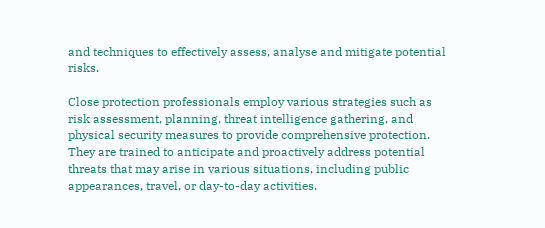and techniques to effectively assess, analyse and mitigate potential risks.

Close protection professionals employ various strategies such as risk assessment, planning, threat intelligence gathering, and physical security measures to provide comprehensive protection. They are trained to anticipate and proactively address potential threats that may arise in various situations, including public appearances, travel, or day-to-day activities.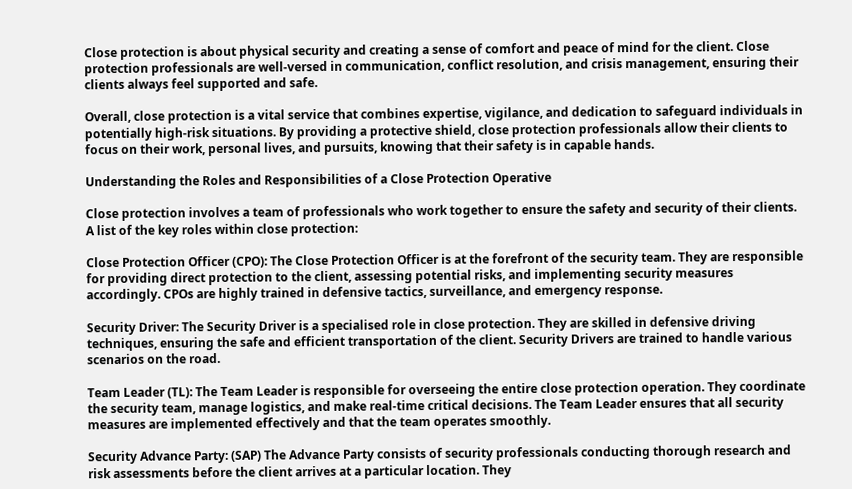Close protection is about physical security and creating a sense of comfort and peace of mind for the client. Close protection professionals are well-versed in communication, conflict resolution, and crisis management, ensuring their clients always feel supported and safe.

Overall, close protection is a vital service that combines expertise, vigilance, and dedication to safeguard individuals in potentially high-risk situations. By providing a protective shield, close protection professionals allow their clients to focus on their work, personal lives, and pursuits, knowing that their safety is in capable hands.

Understanding the Roles and Responsibilities of a Close Protection Operative

Close protection involves a team of professionals who work together to ensure the safety and security of their clients. A list of the key roles within close protection:

Close Protection Officer (CPO): The Close Protection Officer is at the forefront of the security team. They are responsible for providing direct protection to the client, assessing potential risks, and implementing security measures accordingly. CPOs are highly trained in defensive tactics, surveillance, and emergency response.

Security Driver: The Security Driver is a specialised role in close protection. They are skilled in defensive driving techniques, ensuring the safe and efficient transportation of the client. Security Drivers are trained to handle various scenarios on the road.

Team Leader (TL): The Team Leader is responsible for overseeing the entire close protection operation. They coordinate the security team, manage logistics, and make real-time critical decisions. The Team Leader ensures that all security measures are implemented effectively and that the team operates smoothly.

Security Advance Party: (SAP) The Advance Party consists of security professionals conducting thorough research and risk assessments before the client arrives at a particular location. They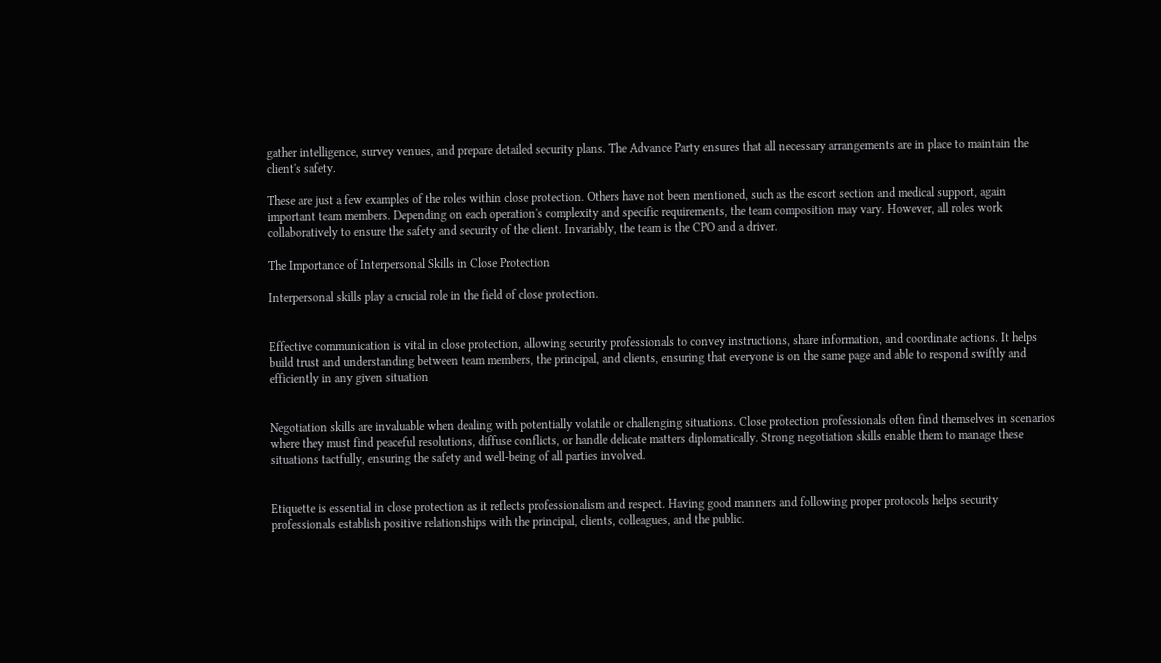gather intelligence, survey venues, and prepare detailed security plans. The Advance Party ensures that all necessary arrangements are in place to maintain the client's safety.

These are just a few examples of the roles within close protection. Others have not been mentioned, such as the escort section and medical support, again important team members. Depending on each operation's complexity and specific requirements, the team composition may vary. However, all roles work collaboratively to ensure the safety and security of the client. Invariably, the team is the CPO and a driver.

The Importance of Interpersonal Skills in Close Protection

Interpersonal skills play a crucial role in the field of close protection.


Effective communication is vital in close protection, allowing security professionals to convey instructions, share information, and coordinate actions. It helps build trust and understanding between team members, the principal, and clients, ensuring that everyone is on the same page and able to respond swiftly and efficiently in any given situation


Negotiation skills are invaluable when dealing with potentially volatile or challenging situations. Close protection professionals often find themselves in scenarios where they must find peaceful resolutions, diffuse conflicts, or handle delicate matters diplomatically. Strong negotiation skills enable them to manage these situations tactfully, ensuring the safety and well-being of all parties involved.


Etiquette is essential in close protection as it reflects professionalism and respect. Having good manners and following proper protocols helps security professionals establish positive relationships with the principal, clients, colleagues, and the public.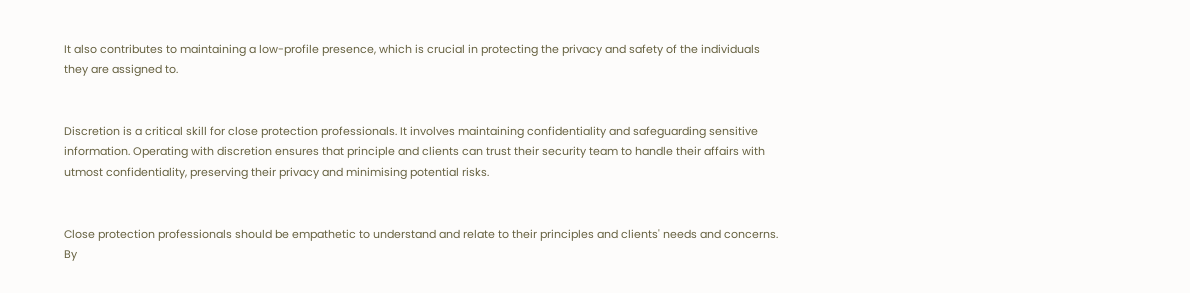It also contributes to maintaining a low-profile presence, which is crucial in protecting the privacy and safety of the individuals they are assigned to.


Discretion is a critical skill for close protection professionals. It involves maintaining confidentiality and safeguarding sensitive information. Operating with discretion ensures that principle and clients can trust their security team to handle their affairs with utmost confidentiality, preserving their privacy and minimising potential risks.


Close protection professionals should be empathetic to understand and relate to their principles and clients' needs and concerns. By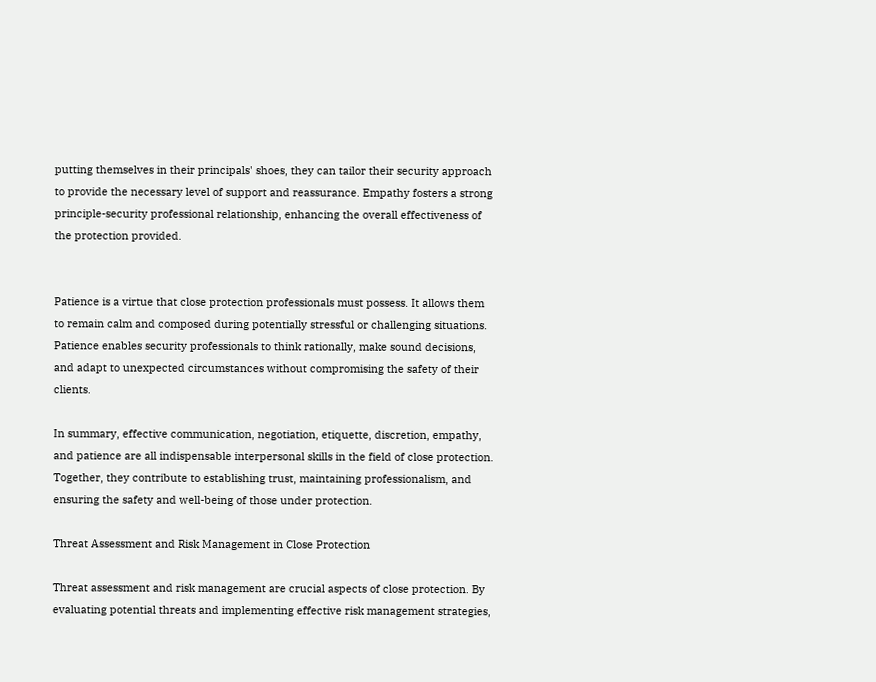putting themselves in their principals' shoes, they can tailor their security approach to provide the necessary level of support and reassurance. Empathy fosters a strong principle-security professional relationship, enhancing the overall effectiveness of the protection provided.


Patience is a virtue that close protection professionals must possess. It allows them to remain calm and composed during potentially stressful or challenging situations. Patience enables security professionals to think rationally, make sound decisions, and adapt to unexpected circumstances without compromising the safety of their clients.

In summary, effective communication, negotiation, etiquette, discretion, empathy, and patience are all indispensable interpersonal skills in the field of close protection. Together, they contribute to establishing trust, maintaining professionalism, and ensuring the safety and well-being of those under protection.

Threat Assessment and Risk Management in Close Protection

Threat assessment and risk management are crucial aspects of close protection. By evaluating potential threats and implementing effective risk management strategies,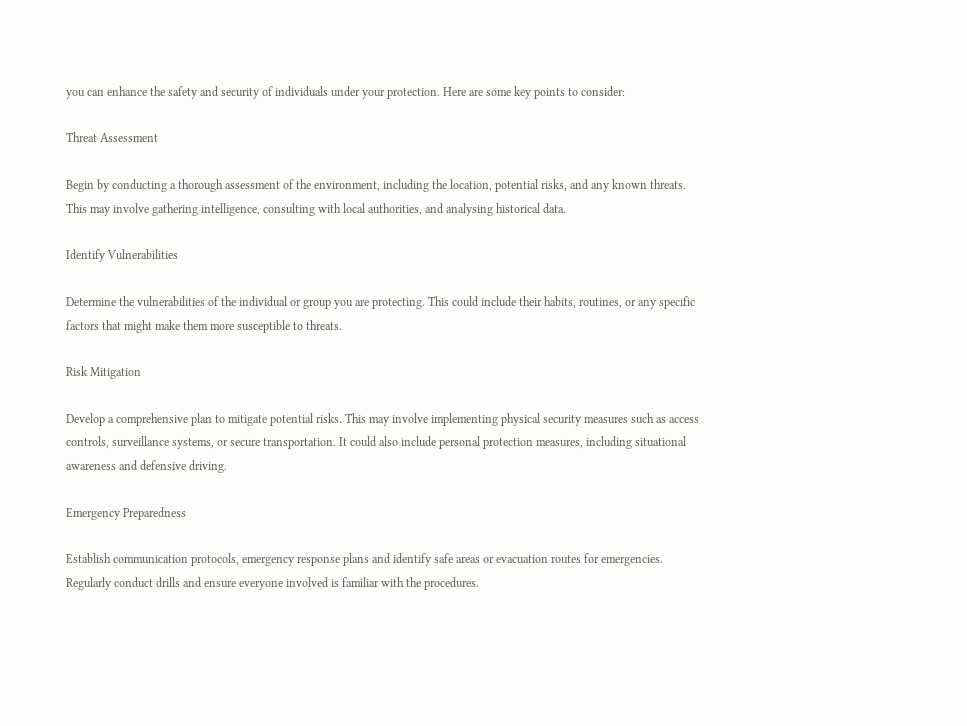you can enhance the safety and security of individuals under your protection. Here are some key points to consider:

Threat Assessment

Begin by conducting a thorough assessment of the environment, including the location, potential risks, and any known threats. This may involve gathering intelligence, consulting with local authorities, and analysing historical data.

Identify Vulnerabilities

Determine the vulnerabilities of the individual or group you are protecting. This could include their habits, routines, or any specific factors that might make them more susceptible to threats.

Risk Mitigation

Develop a comprehensive plan to mitigate potential risks. This may involve implementing physical security measures such as access controls, surveillance systems, or secure transportation. It could also include personal protection measures, including situational awareness and defensive driving.

Emergency Preparedness

Establish communication protocols, emergency response plans and identify safe areas or evacuation routes for emergencies. Regularly conduct drills and ensure everyone involved is familiar with the procedures.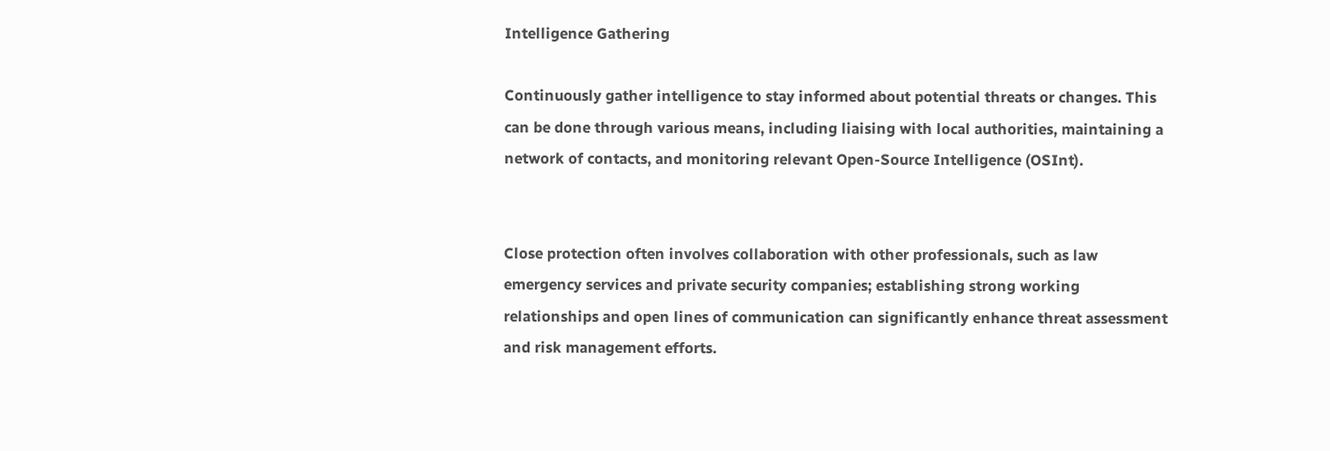Intelligence Gathering

Continuously gather intelligence to stay informed about potential threats or changes. This can be done through various means, including liaising with local authorities, maintaining a network of contacts, and monitoring relevant Open-Source Intelligence (OSInt).


Close protection often involves collaboration with other professionals, such as law emergency services and private security companies; establishing strong working relationships and open lines of communication can significantly enhance threat assessment and risk management efforts.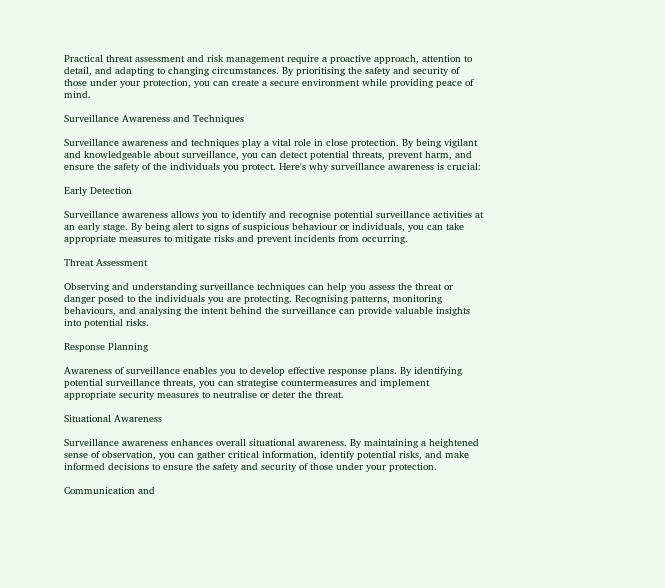Practical threat assessment and risk management require a proactive approach, attention to detail, and adapting to changing circumstances. By prioritising the safety and security of those under your protection, you can create a secure environment while providing peace of mind.

Surveillance Awareness and Techniques

Surveillance awareness and techniques play a vital role in close protection. By being vigilant and knowledgeable about surveillance, you can detect potential threats, prevent harm, and ensure the safety of the individuals you protect. Here's why surveillance awareness is crucial:

Early Detection

Surveillance awareness allows you to identify and recognise potential surveillance activities at an early stage. By being alert to signs of suspicious behaviour or individuals, you can take appropriate measures to mitigate risks and prevent incidents from occurring.

Threat Assessment

Observing and understanding surveillance techniques can help you assess the threat or danger posed to the individuals you are protecting. Recognising patterns, monitoring behaviours, and analysing the intent behind the surveillance can provide valuable insights into potential risks.

Response Planning

Awareness of surveillance enables you to develop effective response plans. By identifying potential surveillance threats, you can strategise countermeasures and implement appropriate security measures to neutralise or deter the threat.

Situational Awareness

Surveillance awareness enhances overall situational awareness. By maintaining a heightened sense of observation, you can gather critical information, identify potential risks, and make informed decisions to ensure the safety and security of those under your protection.

Communication and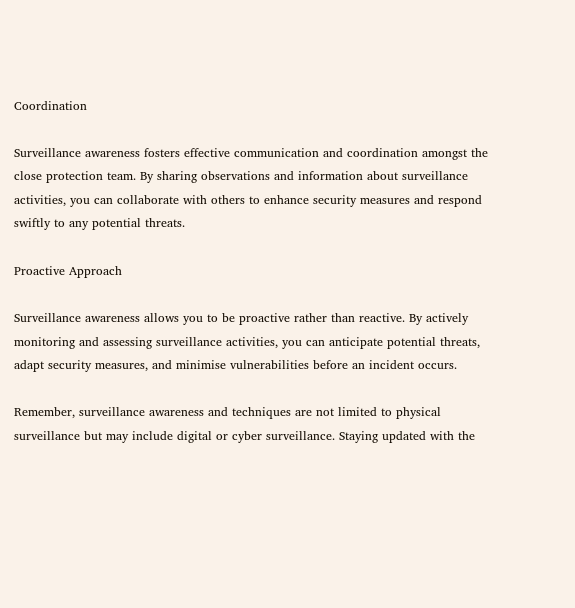Coordination

Surveillance awareness fosters effective communication and coordination amongst the close protection team. By sharing observations and information about surveillance activities, you can collaborate with others to enhance security measures and respond swiftly to any potential threats.

Proactive Approach

Surveillance awareness allows you to be proactive rather than reactive. By actively monitoring and assessing surveillance activities, you can anticipate potential threats, adapt security measures, and minimise vulnerabilities before an incident occurs.

Remember, surveillance awareness and techniques are not limited to physical surveillance but may include digital or cyber surveillance. Staying updated with the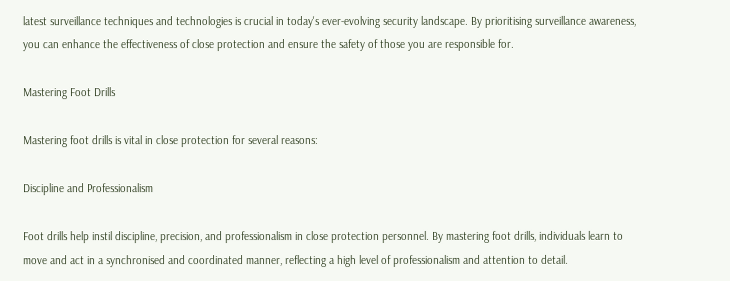latest surveillance techniques and technologies is crucial in today's ever-evolving security landscape. By prioritising surveillance awareness, you can enhance the effectiveness of close protection and ensure the safety of those you are responsible for.

Mastering Foot Drills

Mastering foot drills is vital in close protection for several reasons:

Discipline and Professionalism

Foot drills help instil discipline, precision, and professionalism in close protection personnel. By mastering foot drills, individuals learn to move and act in a synchronised and coordinated manner, reflecting a high level of professionalism and attention to detail.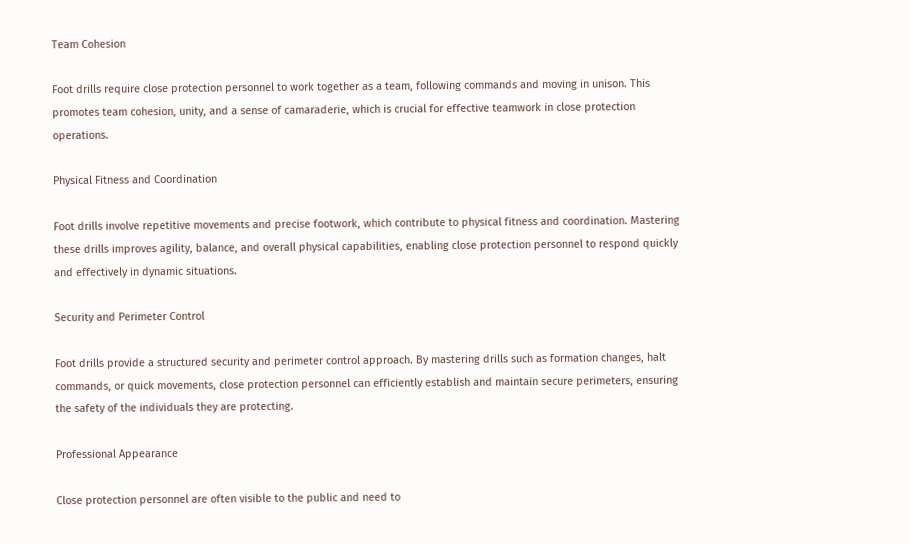Team Cohesion

Foot drills require close protection personnel to work together as a team, following commands and moving in unison. This promotes team cohesion, unity, and a sense of camaraderie, which is crucial for effective teamwork in close protection operations.

Physical Fitness and Coordination

Foot drills involve repetitive movements and precise footwork, which contribute to physical fitness and coordination. Mastering these drills improves agility, balance, and overall physical capabilities, enabling close protection personnel to respond quickly and effectively in dynamic situations.

Security and Perimeter Control

Foot drills provide a structured security and perimeter control approach. By mastering drills such as formation changes, halt commands, or quick movements, close protection personnel can efficiently establish and maintain secure perimeters, ensuring the safety of the individuals they are protecting.

Professional Appearance

Close protection personnel are often visible to the public and need to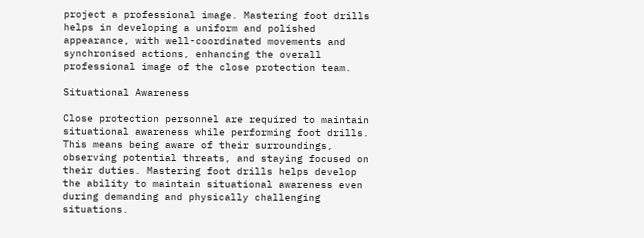project a professional image. Mastering foot drills helps in developing a uniform and polished appearance, with well-coordinated movements and synchronised actions, enhancing the overall professional image of the close protection team.

Situational Awareness

Close protection personnel are required to maintain situational awareness while performing foot drills. This means being aware of their surroundings, observing potential threats, and staying focused on their duties. Mastering foot drills helps develop the ability to maintain situational awareness even during demanding and physically challenging situations.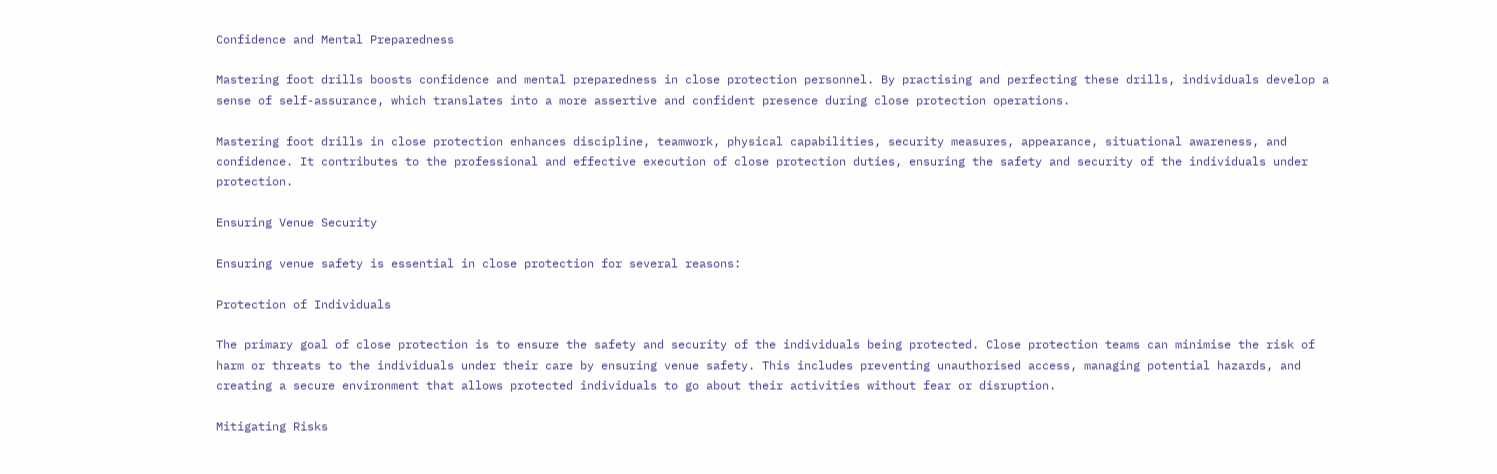Confidence and Mental Preparedness

Mastering foot drills boosts confidence and mental preparedness in close protection personnel. By practising and perfecting these drills, individuals develop a sense of self-assurance, which translates into a more assertive and confident presence during close protection operations.

Mastering foot drills in close protection enhances discipline, teamwork, physical capabilities, security measures, appearance, situational awareness, and confidence. It contributes to the professional and effective execution of close protection duties, ensuring the safety and security of the individuals under protection.

Ensuring Venue Security

Ensuring venue safety is essential in close protection for several reasons:

Protection of Individuals

The primary goal of close protection is to ensure the safety and security of the individuals being protected. Close protection teams can minimise the risk of harm or threats to the individuals under their care by ensuring venue safety. This includes preventing unauthorised access, managing potential hazards, and creating a secure environment that allows protected individuals to go about their activities without fear or disruption.

Mitigating Risks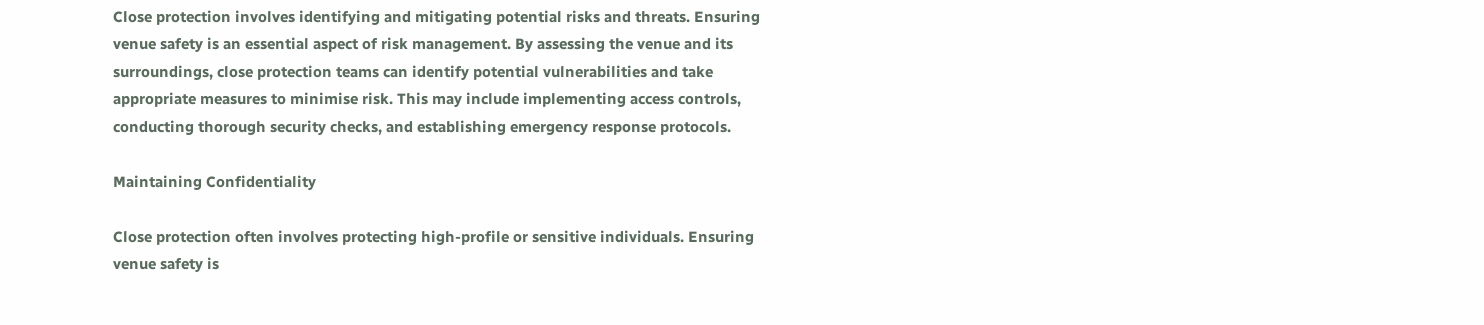Close protection involves identifying and mitigating potential risks and threats. Ensuring venue safety is an essential aspect of risk management. By assessing the venue and its surroundings, close protection teams can identify potential vulnerabilities and take appropriate measures to minimise risk. This may include implementing access controls, conducting thorough security checks, and establishing emergency response protocols.

Maintaining Confidentiality

Close protection often involves protecting high-profile or sensitive individuals. Ensuring venue safety is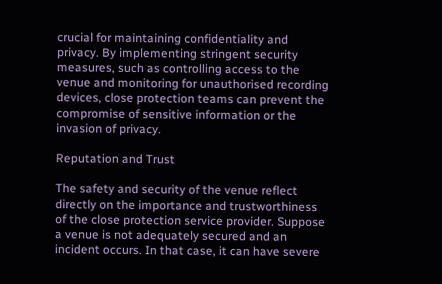crucial for maintaining confidentiality and privacy. By implementing stringent security measures, such as controlling access to the venue and monitoring for unauthorised recording devices, close protection teams can prevent the compromise of sensitive information or the invasion of privacy.

Reputation and Trust

The safety and security of the venue reflect directly on the importance and trustworthiness of the close protection service provider. Suppose a venue is not adequately secured and an incident occurs. In that case, it can have severe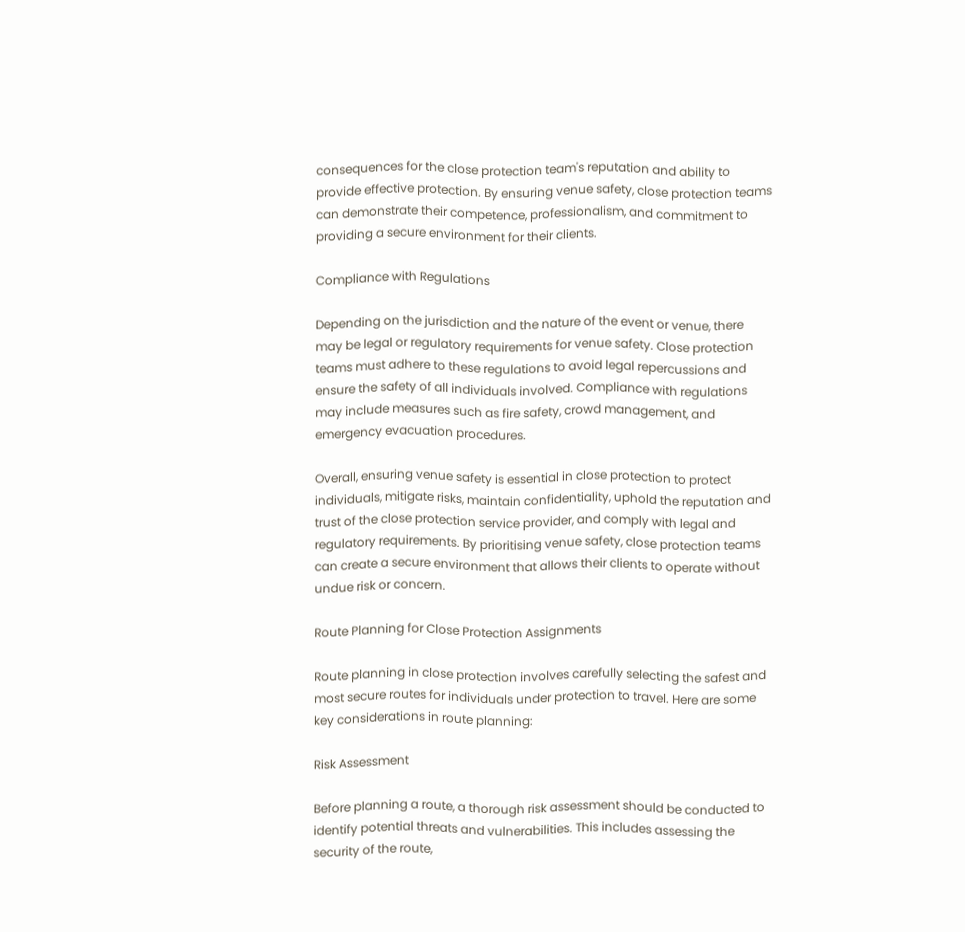consequences for the close protection team's reputation and ability to provide effective protection. By ensuring venue safety, close protection teams can demonstrate their competence, professionalism, and commitment to providing a secure environment for their clients.

Compliance with Regulations

Depending on the jurisdiction and the nature of the event or venue, there may be legal or regulatory requirements for venue safety. Close protection teams must adhere to these regulations to avoid legal repercussions and ensure the safety of all individuals involved. Compliance with regulations may include measures such as fire safety, crowd management, and emergency evacuation procedures.

Overall, ensuring venue safety is essential in close protection to protect individuals, mitigate risks, maintain confidentiality, uphold the reputation and trust of the close protection service provider, and comply with legal and regulatory requirements. By prioritising venue safety, close protection teams can create a secure environment that allows their clients to operate without undue risk or concern.

Route Planning for Close Protection Assignments

Route planning in close protection involves carefully selecting the safest and most secure routes for individuals under protection to travel. Here are some key considerations in route planning:

Risk Assessment

Before planning a route, a thorough risk assessment should be conducted to identify potential threats and vulnerabilities. This includes assessing the security of the route,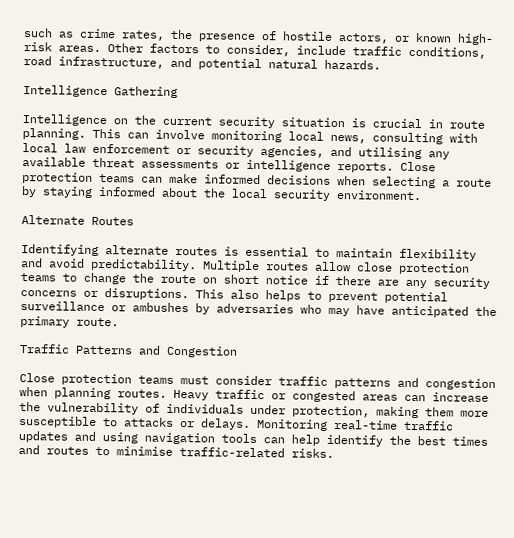such as crime rates, the presence of hostile actors, or known high-risk areas. Other factors to consider, include traffic conditions, road infrastructure, and potential natural hazards.

Intelligence Gathering

Intelligence on the current security situation is crucial in route planning. This can involve monitoring local news, consulting with local law enforcement or security agencies, and utilising any available threat assessments or intelligence reports. Close protection teams can make informed decisions when selecting a route by staying informed about the local security environment.

Alternate Routes

Identifying alternate routes is essential to maintain flexibility and avoid predictability. Multiple routes allow close protection teams to change the route on short notice if there are any security concerns or disruptions. This also helps to prevent potential surveillance or ambushes by adversaries who may have anticipated the primary route.

Traffic Patterns and Congestion

Close protection teams must consider traffic patterns and congestion when planning routes. Heavy traffic or congested areas can increase the vulnerability of individuals under protection, making them more susceptible to attacks or delays. Monitoring real-time traffic updates and using navigation tools can help identify the best times and routes to minimise traffic-related risks.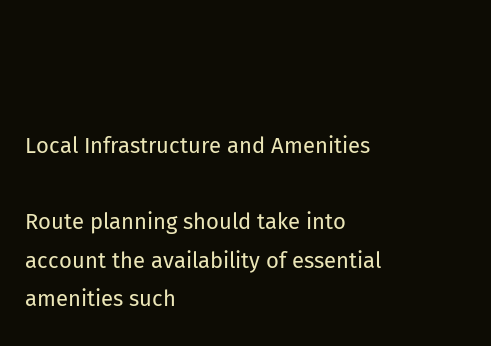Local Infrastructure and Amenities

Route planning should take into account the availability of essential amenities such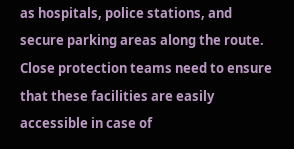as hospitals, police stations, and secure parking areas along the route. Close protection teams need to ensure that these facilities are easily accessible in case of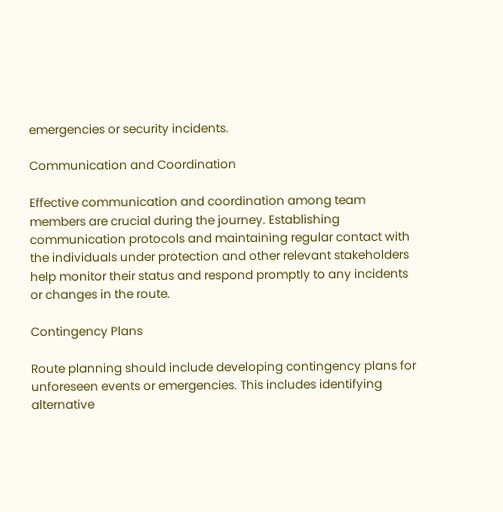emergencies or security incidents.

Communication and Coordination

Effective communication and coordination among team members are crucial during the journey. Establishing communication protocols and maintaining regular contact with the individuals under protection and other relevant stakeholders help monitor their status and respond promptly to any incidents or changes in the route.

Contingency Plans

Route planning should include developing contingency plans for unforeseen events or emergencies. This includes identifying alternative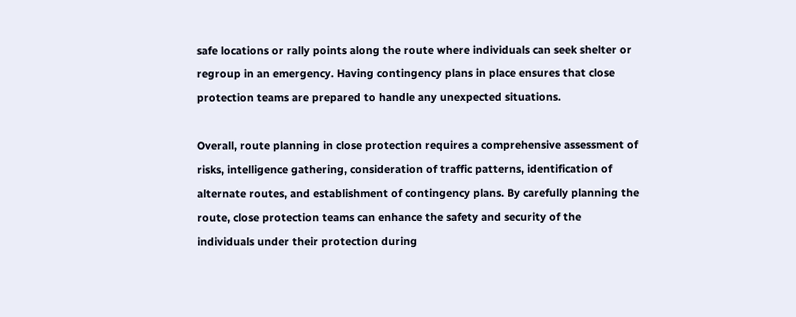safe locations or rally points along the route where individuals can seek shelter or regroup in an emergency. Having contingency plans in place ensures that close protection teams are prepared to handle any unexpected situations.

Overall, route planning in close protection requires a comprehensive assessment of risks, intelligence gathering, consideration of traffic patterns, identification of alternate routes, and establishment of contingency plans. By carefully planning the route, close protection teams can enhance the safety and security of the individuals under their protection during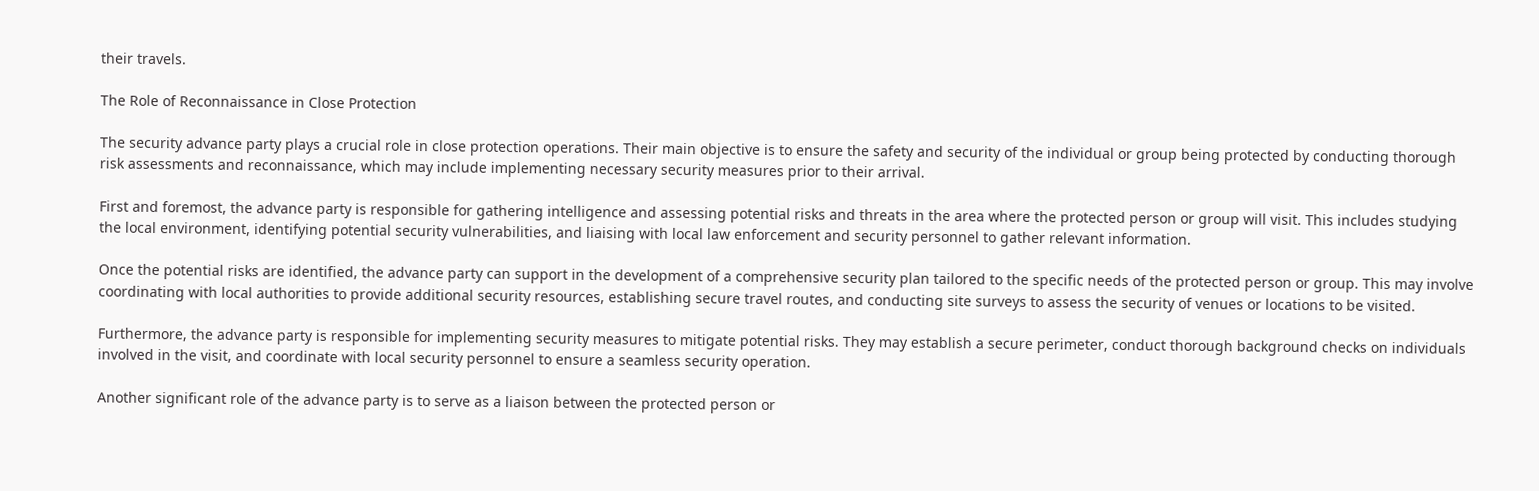their travels.

The Role of Reconnaissance in Close Protection

The security advance party plays a crucial role in close protection operations. Their main objective is to ensure the safety and security of the individual or group being protected by conducting thorough risk assessments and reconnaissance, which may include implementing necessary security measures prior to their arrival.

First and foremost, the advance party is responsible for gathering intelligence and assessing potential risks and threats in the area where the protected person or group will visit. This includes studying the local environment, identifying potential security vulnerabilities, and liaising with local law enforcement and security personnel to gather relevant information.

Once the potential risks are identified, the advance party can support in the development of a comprehensive security plan tailored to the specific needs of the protected person or group. This may involve coordinating with local authorities to provide additional security resources, establishing secure travel routes, and conducting site surveys to assess the security of venues or locations to be visited.

Furthermore, the advance party is responsible for implementing security measures to mitigate potential risks. They may establish a secure perimeter, conduct thorough background checks on individuals involved in the visit, and coordinate with local security personnel to ensure a seamless security operation.

Another significant role of the advance party is to serve as a liaison between the protected person or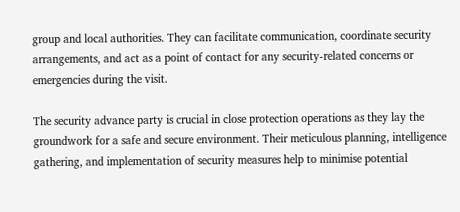group and local authorities. They can facilitate communication, coordinate security arrangements, and act as a point of contact for any security-related concerns or emergencies during the visit.

The security advance party is crucial in close protection operations as they lay the groundwork for a safe and secure environment. Their meticulous planning, intelligence gathering, and implementation of security measures help to minimise potential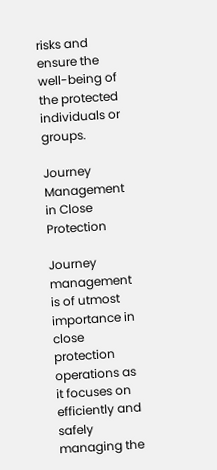risks and ensure the well-being of the protected individuals or groups.

Journey Management in Close Protection

Journey management is of utmost importance in close protection operations as it focuses on efficiently and safely managing the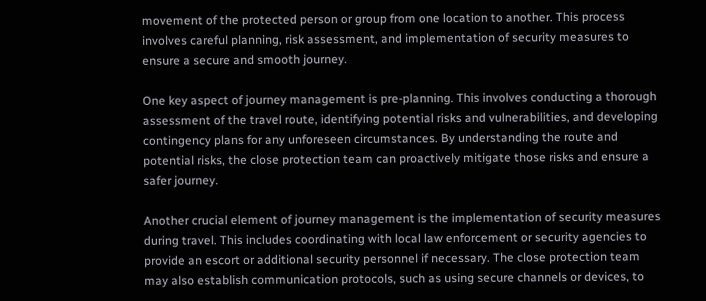movement of the protected person or group from one location to another. This process involves careful planning, risk assessment, and implementation of security measures to ensure a secure and smooth journey.

One key aspect of journey management is pre-planning. This involves conducting a thorough assessment of the travel route, identifying potential risks and vulnerabilities, and developing contingency plans for any unforeseen circumstances. By understanding the route and potential risks, the close protection team can proactively mitigate those risks and ensure a safer journey.

Another crucial element of journey management is the implementation of security measures during travel. This includes coordinating with local law enforcement or security agencies to provide an escort or additional security personnel if necessary. The close protection team may also establish communication protocols, such as using secure channels or devices, to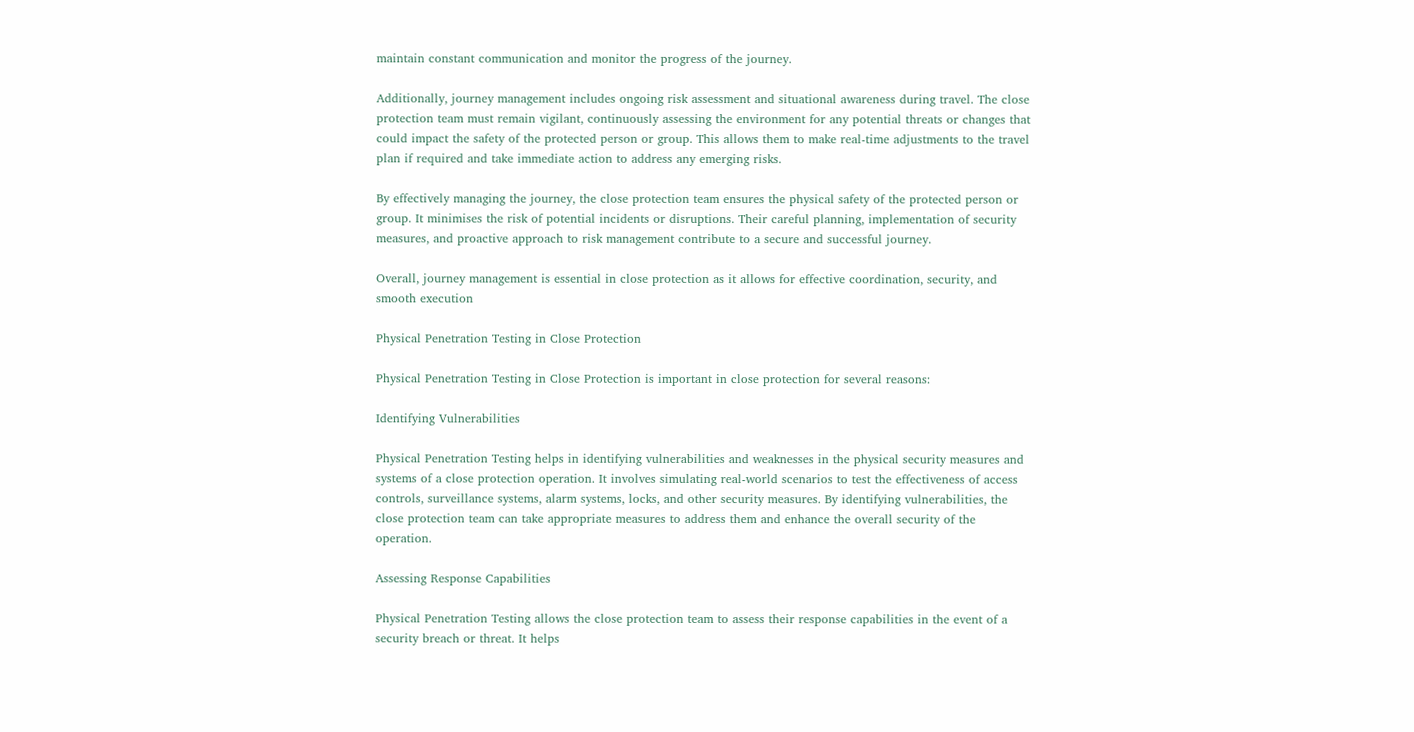maintain constant communication and monitor the progress of the journey.

Additionally, journey management includes ongoing risk assessment and situational awareness during travel. The close protection team must remain vigilant, continuously assessing the environment for any potential threats or changes that could impact the safety of the protected person or group. This allows them to make real-time adjustments to the travel plan if required and take immediate action to address any emerging risks.

By effectively managing the journey, the close protection team ensures the physical safety of the protected person or group. It minimises the risk of potential incidents or disruptions. Their careful planning, implementation of security measures, and proactive approach to risk management contribute to a secure and successful journey.

Overall, journey management is essential in close protection as it allows for effective coordination, security, and smooth execution

Physical Penetration Testing in Close Protection

Physical Penetration Testing in Close Protection is important in close protection for several reasons:

Identifying Vulnerabilities

Physical Penetration Testing helps in identifying vulnerabilities and weaknesses in the physical security measures and systems of a close protection operation. It involves simulating real-world scenarios to test the effectiveness of access controls, surveillance systems, alarm systems, locks, and other security measures. By identifying vulnerabilities, the close protection team can take appropriate measures to address them and enhance the overall security of the operation.

Assessing Response Capabilities

Physical Penetration Testing allows the close protection team to assess their response capabilities in the event of a security breach or threat. It helps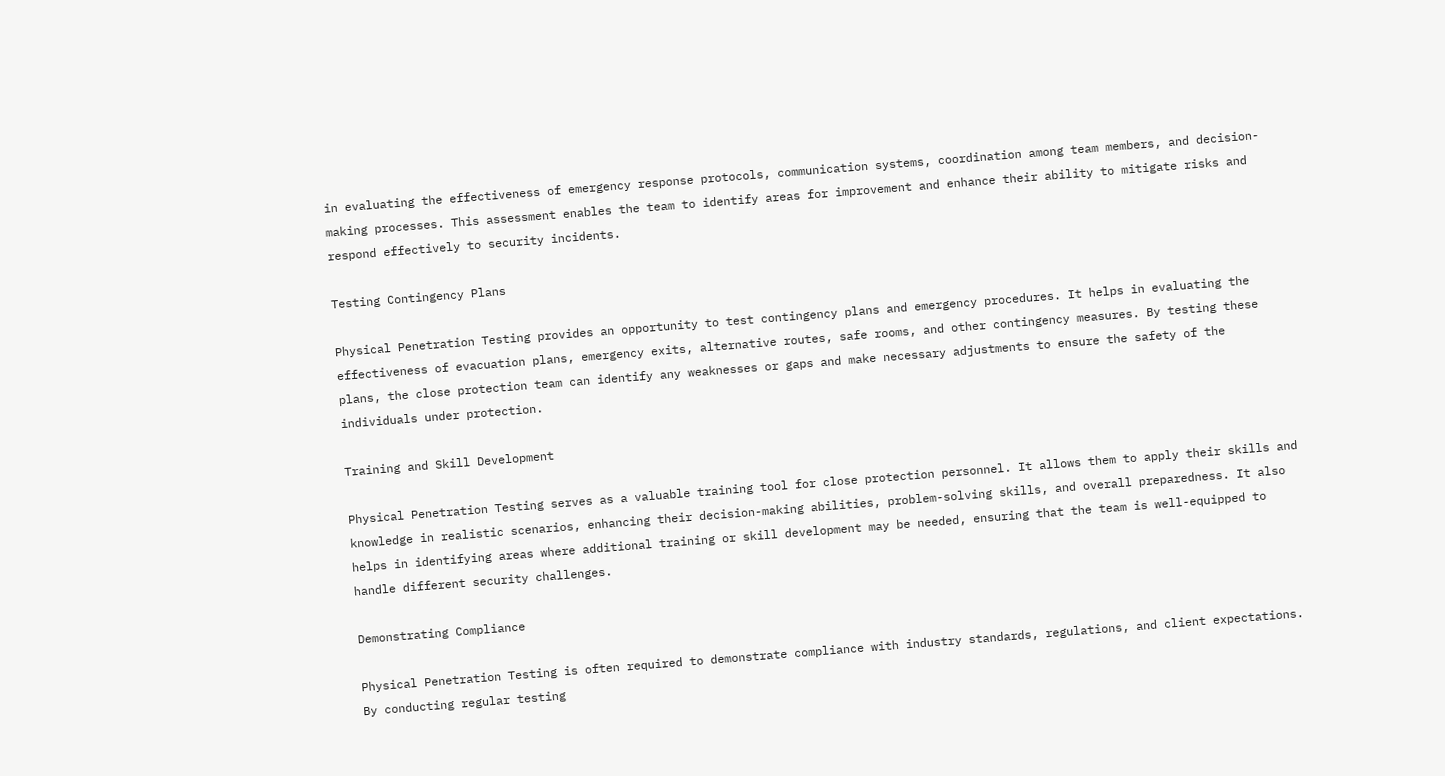in evaluating the effectiveness of emergency response protocols, communication systems, coordination among team members, and decision-making processes. This assessment enables the team to identify areas for improvement and enhance their ability to mitigate risks and respond effectively to security incidents.

Testing Contingency Plans

Physical Penetration Testing provides an opportunity to test contingency plans and emergency procedures. It helps in evaluating the effectiveness of evacuation plans, emergency exits, alternative routes, safe rooms, and other contingency measures. By testing these plans, the close protection team can identify any weaknesses or gaps and make necessary adjustments to ensure the safety of the individuals under protection.

Training and Skill Development

Physical Penetration Testing serves as a valuable training tool for close protection personnel. It allows them to apply their skills and knowledge in realistic scenarios, enhancing their decision-making abilities, problem-solving skills, and overall preparedness. It also helps in identifying areas where additional training or skill development may be needed, ensuring that the team is well-equipped to handle different security challenges.

Demonstrating Compliance

Physical Penetration Testing is often required to demonstrate compliance with industry standards, regulations, and client expectations. By conducting regular testing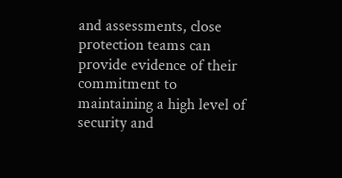and assessments, close protection teams can provide evidence of their commitment to maintaining a high level of security and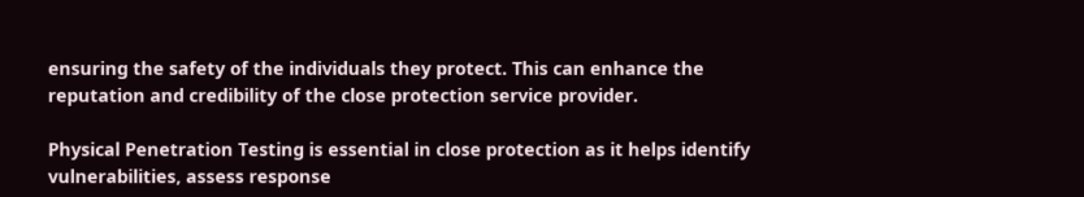ensuring the safety of the individuals they protect. This can enhance the reputation and credibility of the close protection service provider.

Physical Penetration Testing is essential in close protection as it helps identify vulnerabilities, assess response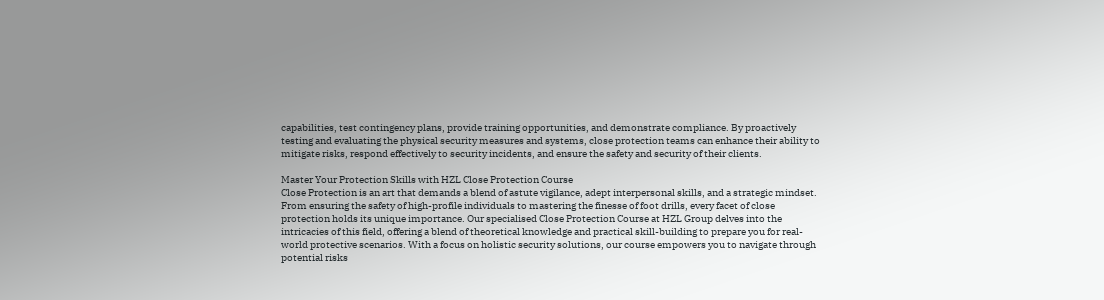capabilities, test contingency plans, provide training opportunities, and demonstrate compliance. By proactively testing and evaluating the physical security measures and systems, close protection teams can enhance their ability to mitigate risks, respond effectively to security incidents, and ensure the safety and security of their clients.

Master Your Protection Skills with HZL Close Protection Course
Close Protection is an art that demands a blend of astute vigilance, adept interpersonal skills, and a strategic mindset. From ensuring the safety of high-profile individuals to mastering the finesse of foot drills, every facet of close protection holds its unique importance. Our specialised Close Protection Course at HZL Group delves into the intricacies of this field, offering a blend of theoretical knowledge and practical skill-building to prepare you for real-world protective scenarios. With a focus on holistic security solutions, our course empowers you to navigate through potential risks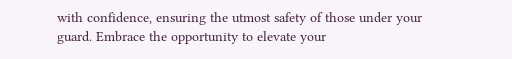with confidence, ensuring the utmost safety of those under your guard. Embrace the opportunity to elevate your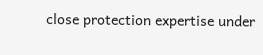close protection expertise under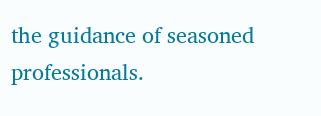the guidance of seasoned professionals.